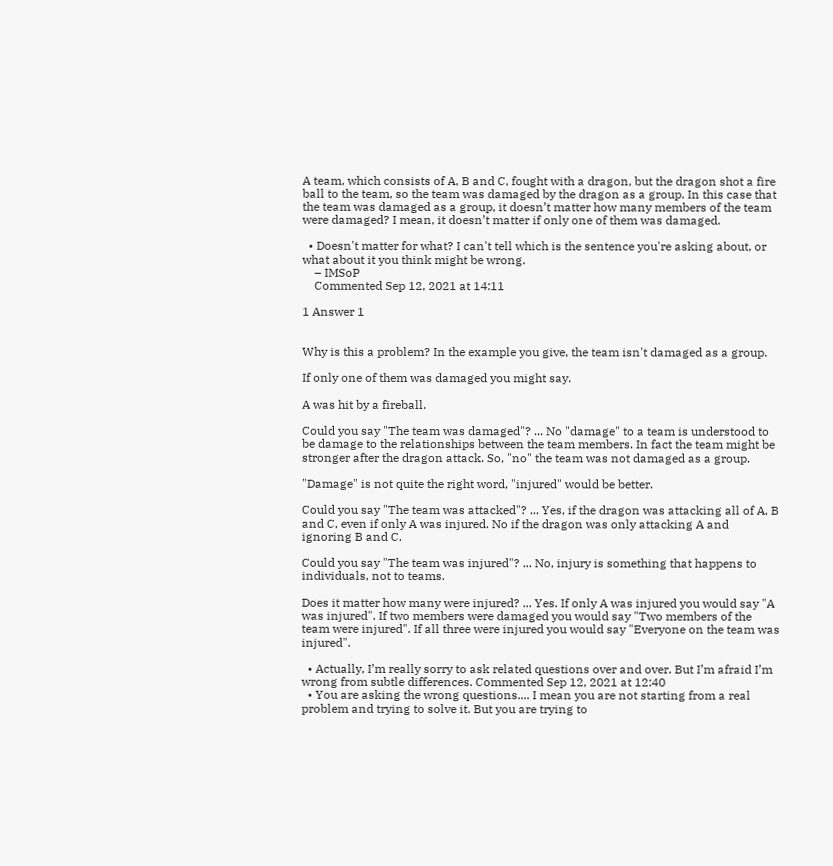A team, which consists of A, B and C, fought with a dragon, but the dragon shot a fire ball to the team, so the team was damaged by the dragon as a group. In this case that the team was damaged as a group, it doesn’t matter how many members of the team were damaged? I mean, it doesn’t matter if only one of them was damaged.

  • Doesn't matter for what? I can't tell which is the sentence you're asking about, or what about it you think might be wrong.
    – IMSoP
    Commented Sep 12, 2021 at 14:11

1 Answer 1


Why is this a problem? In the example you give, the team isn't damaged as a group.

If only one of them was damaged you might say.

A was hit by a fireball.

Could you say "The team was damaged"? ... No "damage" to a team is understood to be damage to the relationships between the team members. In fact the team might be stronger after the dragon attack. So, "no" the team was not damaged as a group.

"Damage" is not quite the right word, "injured" would be better.

Could you say "The team was attacked"? ... Yes, if the dragon was attacking all of A, B and C, even if only A was injured. No if the dragon was only attacking A and ignoring B and C.

Could you say "The team was injured"? ... No, injury is something that happens to individuals, not to teams.

Does it matter how many were injured? ... Yes. If only A was injured you would say "A was injured". If two members were damaged you would say "Two members of the team were injured". If all three were injured you would say "Everyone on the team was injured".

  • Actually, I’m really sorry to ask related questions over and over. But I’m afraid I’m wrong from subtle differences. Commented Sep 12, 2021 at 12:40
  • You are asking the wrong questions.... I mean you are not starting from a real problem and trying to solve it. But you are trying to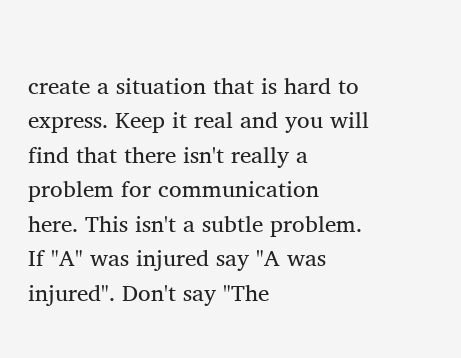create a situation that is hard to express. Keep it real and you will find that there isn't really a problem for communication here. This isn't a subtle problem. If "A" was injured say "A was injured". Don't say "The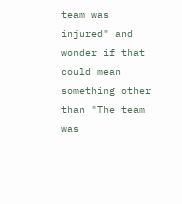team was injured" and wonder if that could mean something other than "The team was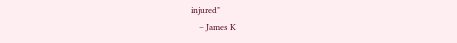injured"
    – James K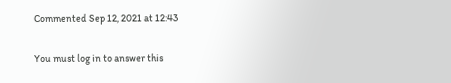Commented Sep 12, 2021 at 12:43

You must log in to answer this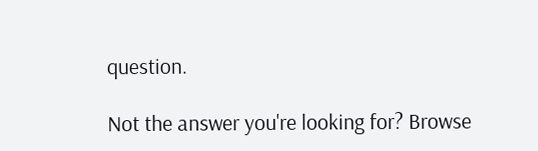question.

Not the answer you're looking for? Browse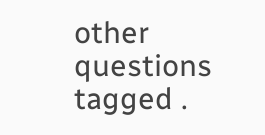other questions tagged .